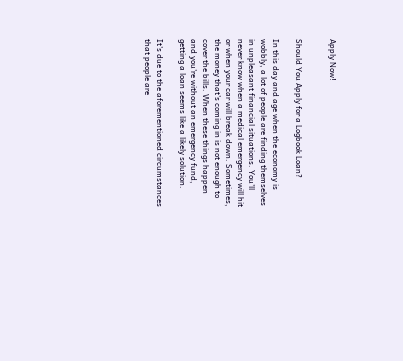Apply Now!


Should You Apply for a Logbook Loan?

In this day and age when the economy is wobbly, a lot of people are finding themselves in unpleasant financial situations. You'll never know when a medical emergency will hit or when your car will break down. Sometimes, the money that's coming in is not enough to cover the bills. When these things happen and you're without an emergency fund, getting a loan seems like a likely solution.

It's due to the aforementioned circumstances that people are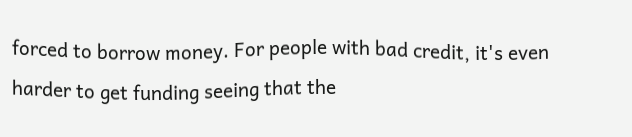forced to borrow money. For people with bad credit, it's even harder to get funding seeing that the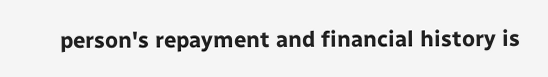person's repayment and financial history is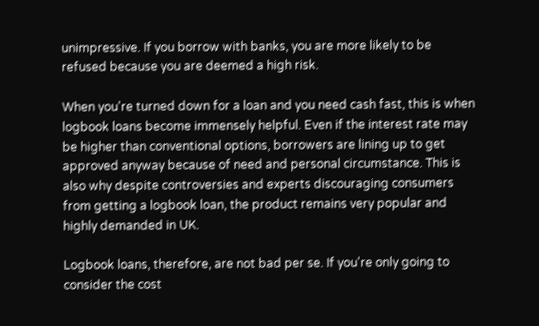unimpressive. If you borrow with banks, you are more likely to be refused because you are deemed a high risk.

When you're turned down for a loan and you need cash fast, this is when logbook loans become immensely helpful. Even if the interest rate may be higher than conventional options, borrowers are lining up to get approved anyway because of need and personal circumstance. This is also why despite controversies and experts discouraging consumers from getting a logbook loan, the product remains very popular and highly demanded in UK.

Logbook loans, therefore, are not bad per se. If you're only going to consider the cost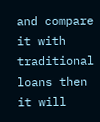and compare it with traditional loans then it will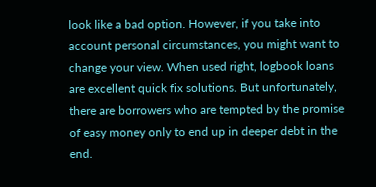look like a bad option. However, if you take into account personal circumstances, you might want to change your view. When used right, logbook loans are excellent quick fix solutions. But unfortunately, there are borrowers who are tempted by the promise of easy money only to end up in deeper debt in the end.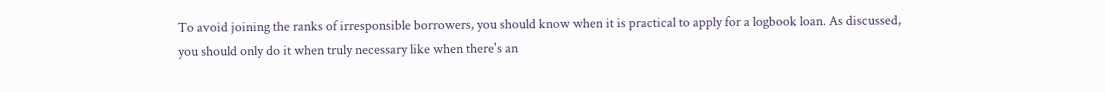To avoid joining the ranks of irresponsible borrowers, you should know when it is practical to apply for a logbook loan. As discussed, you should only do it when truly necessary like when there's an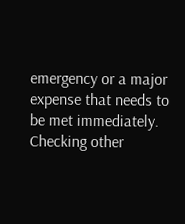emergency or a major expense that needs to be met immediately. Checking other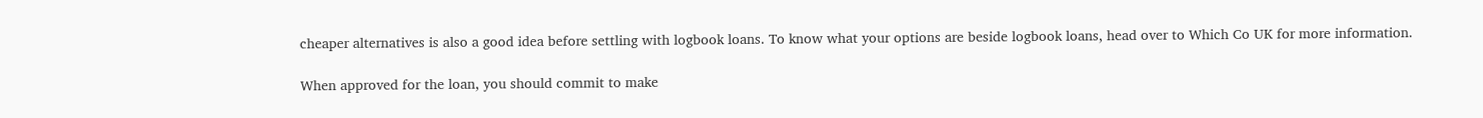cheaper alternatives is also a good idea before settling with logbook loans. To know what your options are beside logbook loans, head over to Which Co UK for more information.

When approved for the loan, you should commit to make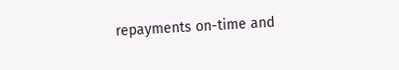repayments on-time and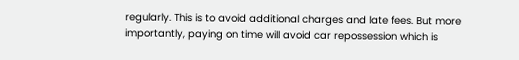regularly. This is to avoid additional charges and late fees. But more importantly, paying on time will avoid car repossession which is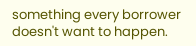something every borrower doesn't want to happen.